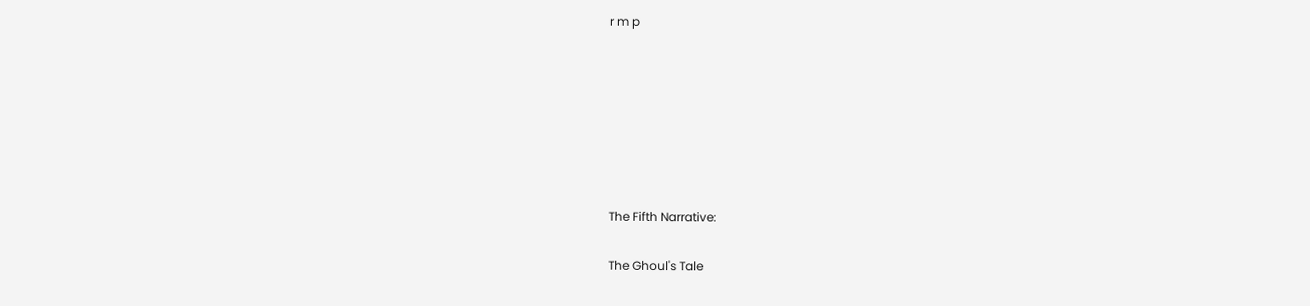r m p







The Fifth Narrative:

The Ghoul's Tale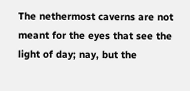The nethermost caverns are not meant for the eyes that see the light of day; nay, but the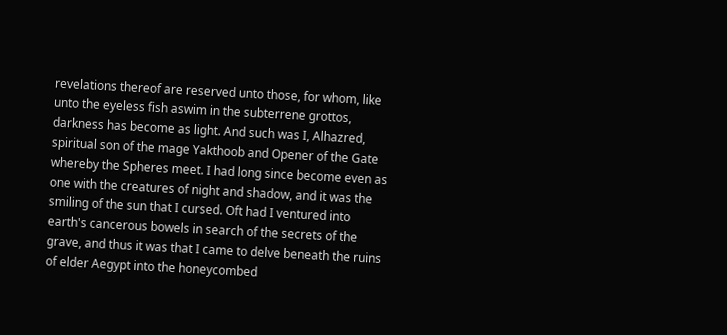revelations thereof are reserved unto those, for whom, like unto the eyeless fish aswim in the subterrene grottos, darkness has become as light. And such was I, Alhazred, spiritual son of the mage Yakthoob and Opener of the Gate whereby the Spheres meet. I had long since become even as one with the creatures of night and shadow, and it was the smiling of the sun that I cursed. Oft had I ventured into earth's cancerous bowels in search of the secrets of the grave, and thus it was that I came to delve beneath the ruins of elder Aegypt into the honeycombed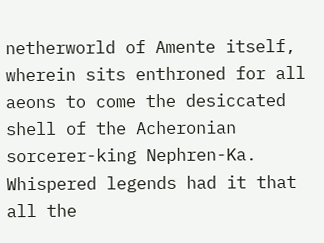netherworld of Amente itself, wherein sits enthroned for all aeons to come the desiccated shell of the Acheronian sorcerer-king Nephren-Ka. Whispered legends had it that all the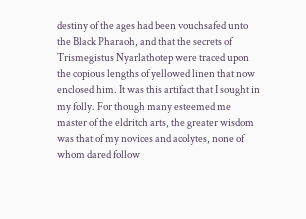destiny of the ages had been vouchsafed unto the Black Pharaoh, and that the secrets of Trismegistus Nyarlathotep were traced upon the copious lengths of yellowed linen that now enclosed him. It was this artifact that I sought in my folly. For though many esteemed me master of the eldritch arts, the greater wisdom was that of my novices and acolytes, none of whom dared follow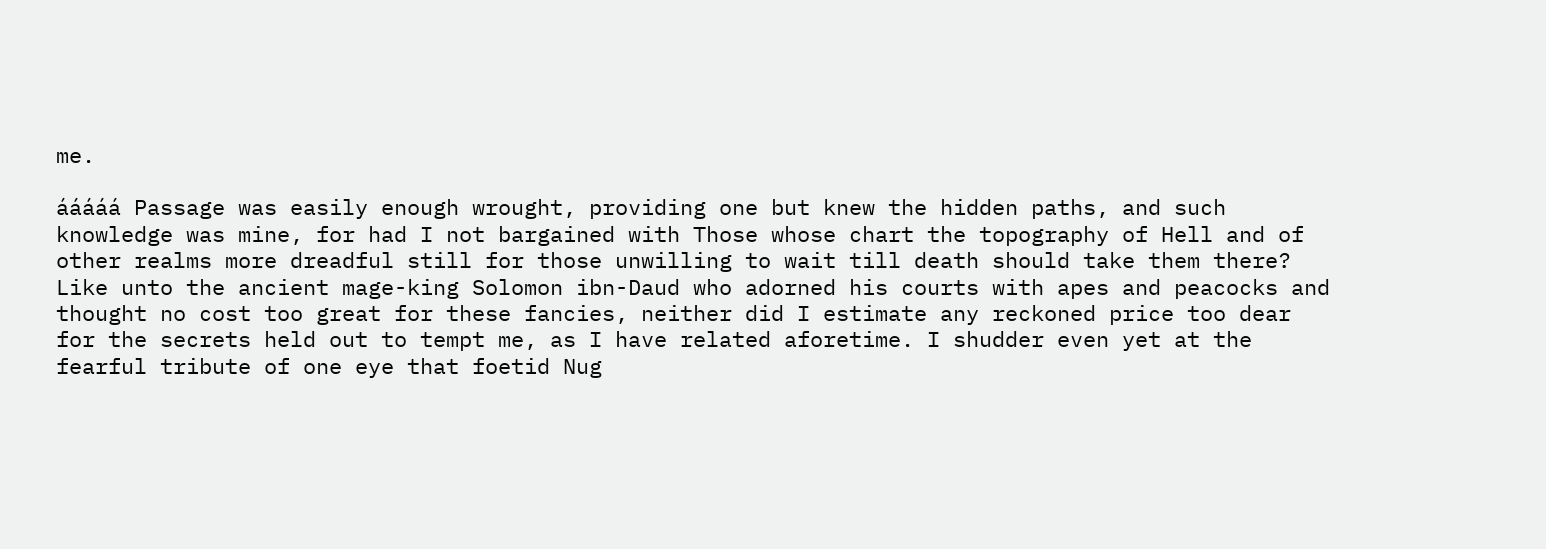me.

ááááá Passage was easily enough wrought, providing one but knew the hidden paths, and such knowledge was mine, for had I not bargained with Those whose chart the topography of Hell and of other realms more dreadful still for those unwilling to wait till death should take them there? Like unto the ancient mage-king Solomon ibn-Daud who adorned his courts with apes and peacocks and thought no cost too great for these fancies, neither did I estimate any reckoned price too dear for the secrets held out to tempt me, as I have related aforetime. I shudder even yet at the fearful tribute of one eye that foetid Nug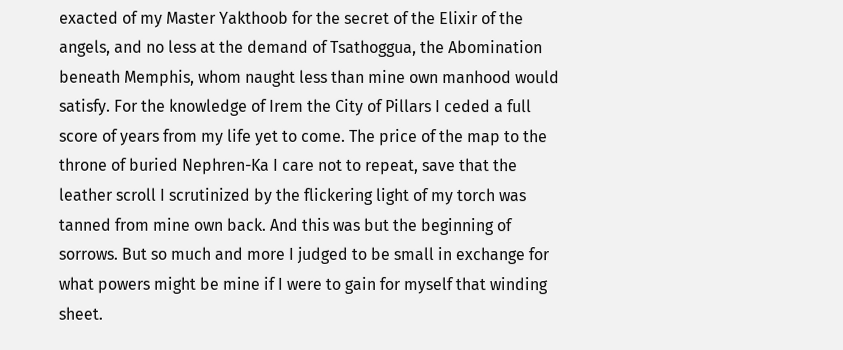exacted of my Master Yakthoob for the secret of the Elixir of the angels, and no less at the demand of Tsathoggua, the Abomination beneath Memphis, whom naught less than mine own manhood would satisfy. For the knowledge of Irem the City of Pillars I ceded a full score of years from my life yet to come. The price of the map to the throne of buried Nephren-Ka I care not to repeat, save that the leather scroll I scrutinized by the flickering light of my torch was tanned from mine own back. And this was but the beginning of sorrows. But so much and more I judged to be small in exchange for what powers might be mine if I were to gain for myself that winding sheet.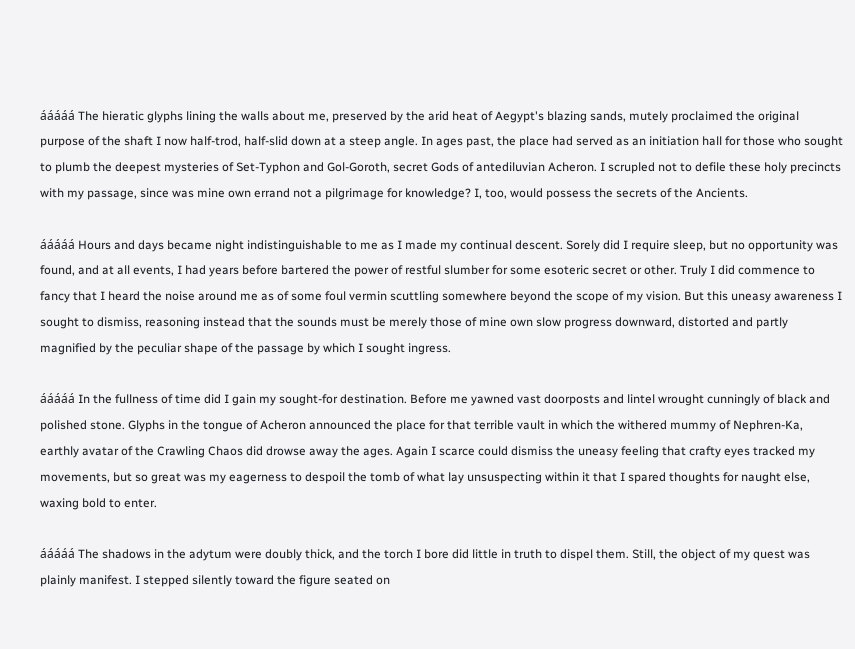ááááá The hieratic glyphs lining the walls about me, preserved by the arid heat of Aegypt's blazing sands, mutely proclaimed the original purpose of the shaft I now half-trod, half-slid down at a steep angle. In ages past, the place had served as an initiation hall for those who sought to plumb the deepest mysteries of Set-Typhon and Gol-Goroth, secret Gods of antediluvian Acheron. I scrupled not to defile these holy precincts with my passage, since was mine own errand not a pilgrimage for knowledge? I, too, would possess the secrets of the Ancients.

ááááá Hours and days became night indistinguishable to me as I made my continual descent. Sorely did I require sleep, but no opportunity was found, and at all events, I had years before bartered the power of restful slumber for some esoteric secret or other. Truly I did commence to fancy that I heard the noise around me as of some foul vermin scuttling somewhere beyond the scope of my vision. But this uneasy awareness I sought to dismiss, reasoning instead that the sounds must be merely those of mine own slow progress downward, distorted and partly magnified by the peculiar shape of the passage by which I sought ingress.

ááááá In the fullness of time did I gain my sought-for destination. Before me yawned vast doorposts and lintel wrought cunningly of black and polished stone. Glyphs in the tongue of Acheron announced the place for that terrible vault in which the withered mummy of Nephren-Ka, earthly avatar of the Crawling Chaos did drowse away the ages. Again I scarce could dismiss the uneasy feeling that crafty eyes tracked my movements, but so great was my eagerness to despoil the tomb of what lay unsuspecting within it that I spared thoughts for naught else, waxing bold to enter.

ááááá The shadows in the adytum were doubly thick, and the torch I bore did little in truth to dispel them. Still, the object of my quest was plainly manifest. I stepped silently toward the figure seated on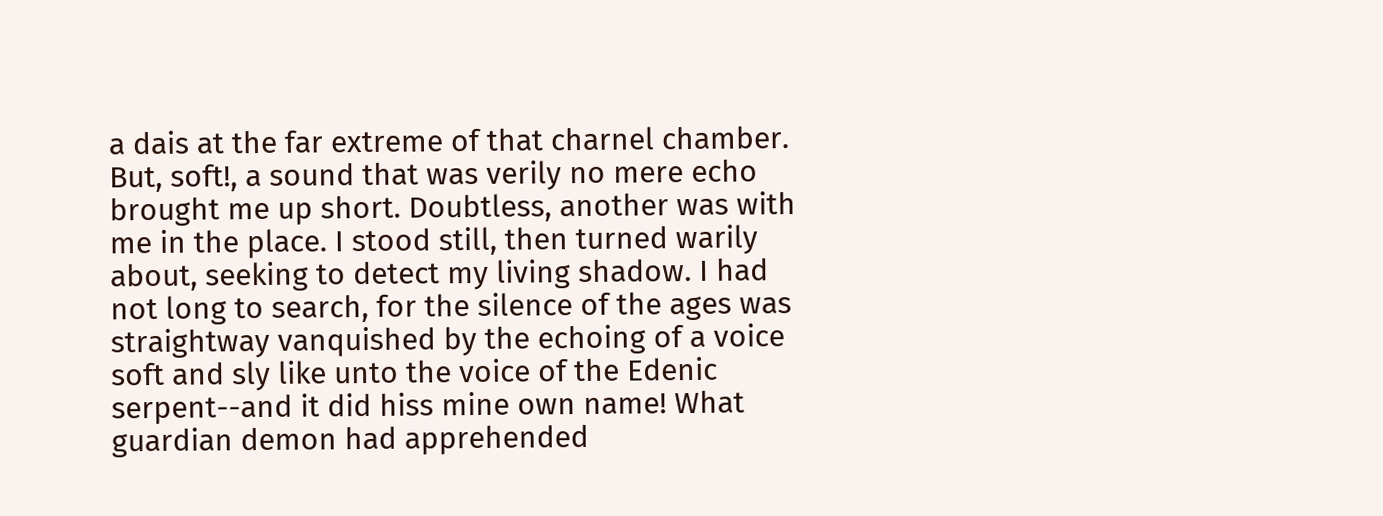a dais at the far extreme of that charnel chamber. But, soft!, a sound that was verily no mere echo brought me up short. Doubtless, another was with me in the place. I stood still, then turned warily about, seeking to detect my living shadow. I had not long to search, for the silence of the ages was straightway vanquished by the echoing of a voice soft and sly like unto the voice of the Edenic serpent--and it did hiss mine own name! What guardian demon had apprehended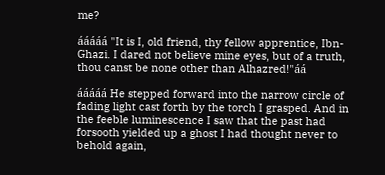me?

ááááá "It is I, old friend, thy fellow apprentice, Ibn-Ghazi. I dared not believe mine eyes, but of a truth, thou canst be none other than Alhazred!"áá

ááááá He stepped forward into the narrow circle of fading light cast forth by the torch I grasped. And in the feeble luminescence I saw that the past had forsooth yielded up a ghost I had thought never to behold again,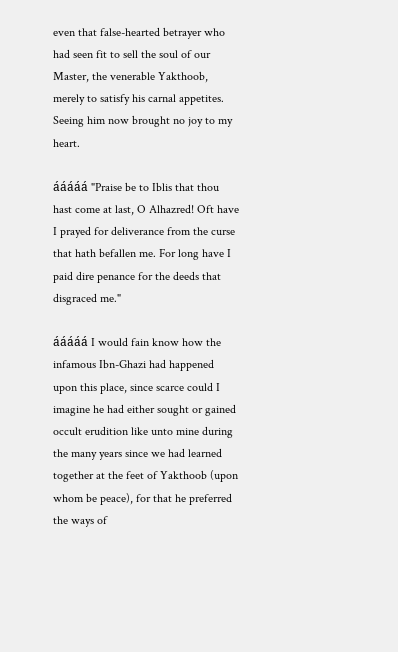even that false-hearted betrayer who had seen fit to sell the soul of our Master, the venerable Yakthoob, merely to satisfy his carnal appetites. Seeing him now brought no joy to my heart.

ááááá "Praise be to Iblis that thou hast come at last, O Alhazred! Oft have I prayed for deliverance from the curse that hath befallen me. For long have I paid dire penance for the deeds that disgraced me."

ááááá I would fain know how the infamous Ibn-Ghazi had happened upon this place, since scarce could I imagine he had either sought or gained occult erudition like unto mine during the many years since we had learned together at the feet of Yakthoob (upon whom be peace), for that he preferred the ways of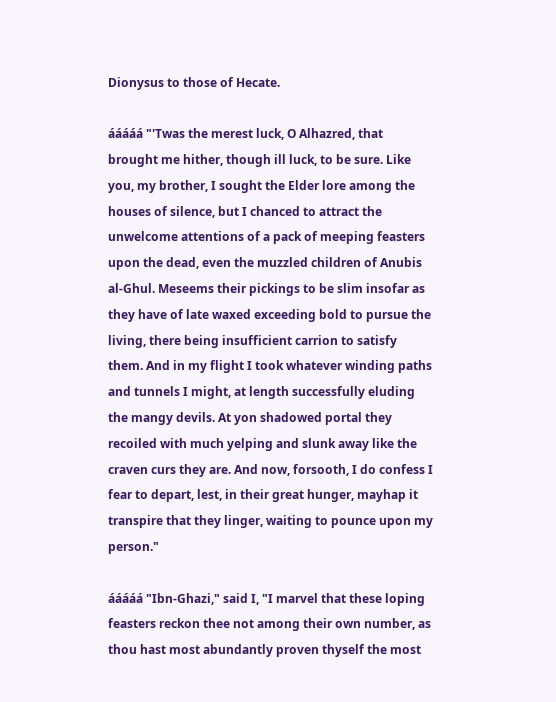Dionysus to those of Hecate.

ááááá "'Twas the merest luck, O Alhazred, that brought me hither, though ill luck, to be sure. Like you, my brother, I sought the Elder lore among the houses of silence, but I chanced to attract the unwelcome attentions of a pack of meeping feasters upon the dead, even the muzzled children of Anubis al-Ghul. Meseems their pickings to be slim insofar as they have of late waxed exceeding bold to pursue the living, there being insufficient carrion to satisfy them. And in my flight I took whatever winding paths and tunnels I might, at length successfully eluding the mangy devils. At yon shadowed portal they recoiled with much yelping and slunk away like the craven curs they are. And now, forsooth, I do confess I fear to depart, lest, in their great hunger, mayhap it transpire that they linger, waiting to pounce upon my person."

ááááá "Ibn-Ghazi," said I, "I marvel that these loping feasters reckon thee not among their own number, as thou hast most abundantly proven thyself the most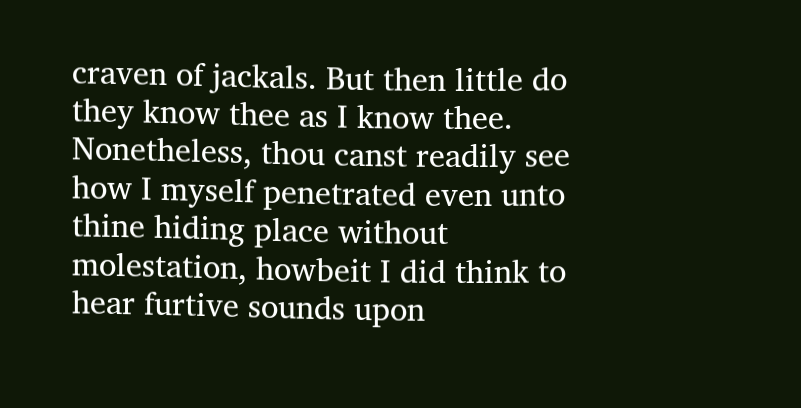craven of jackals. But then little do they know thee as I know thee. Nonetheless, thou canst readily see how I myself penetrated even unto thine hiding place without molestation, howbeit I did think to hear furtive sounds upon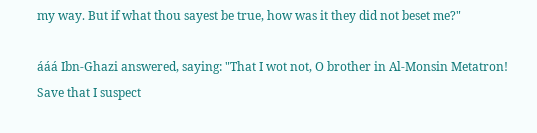my way. But if what thou sayest be true, how was it they did not beset me?"

ááá Ibn-Ghazi answered, saying: "That I wot not, O brother in Al-Monsin Metatron! Save that I suspect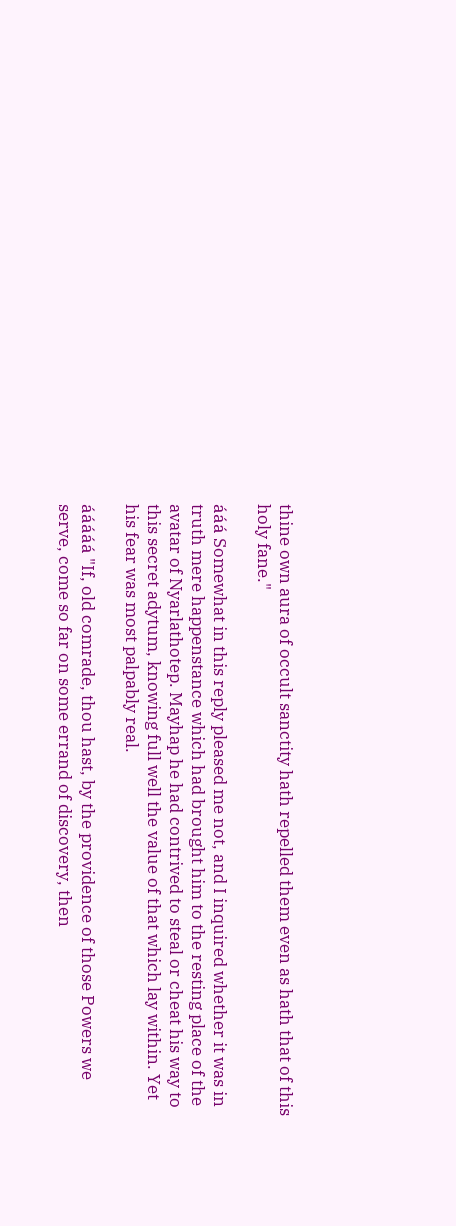thine own aura of occult sanctity hath repelled them even as hath that of this holy fane."

ááá Somewhat in this reply pleased me not, and I inquired whether it was in truth mere happenstance which had brought him to the resting place of the avatar of Nyarlathotep. Mayhap he had contrived to steal or cheat his way to this secret adytum, knowing full well the value of that which lay within. Yet his fear was most palpably real.

ááááá "If, old comrade, thou hast, by the providence of those Powers we serve, come so far on some errand of discovery, then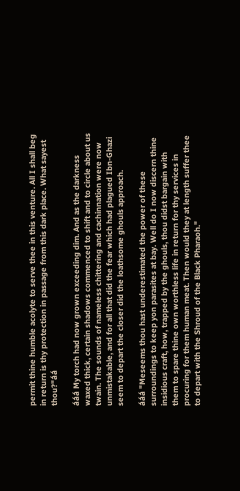permit thine humble acolyte to serve thee in this venture. All I shall beg in return is thy protection in passage from this dark place. What sayest thou?"áá

ááá My torch had now grown exceeding dim. And as the darkness waxed thick, certain shadows commenced to shift and to circle about us twain. The sounds of nameless chittering and cachinnation were now unmistakable, and for all that did the fear which had plagued Ibn-Ghazi seem to depart the closer did the loathsome ghouls approach.

ááá "Meseems thou hast underestimated the power of these surroundings to keep yon parasites at bay. Well do I now discern thine insidious craft, how, trapped by the ghouls, thou didst bargain with them to spare thine own worthless life in return for thy services in procuring for them human meat. Then would they at length suffer thee to depart with the Shroud of the Black Pharaoh."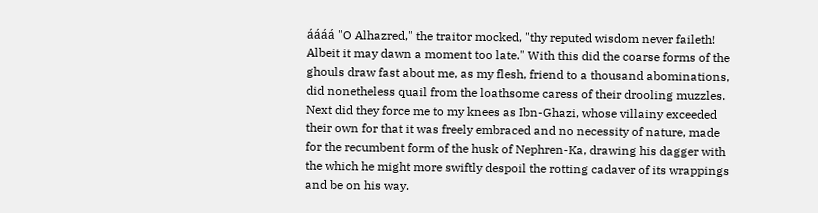áááá "O Alhazred," the traitor mocked, "thy reputed wisdom never faileth! Albeit it may dawn a moment too late." With this did the coarse forms of the ghouls draw fast about me, as my flesh, friend to a thousand abominations, did nonetheless quail from the loathsome caress of their drooling muzzles. Next did they force me to my knees as Ibn-Ghazi, whose villainy exceeded their own for that it was freely embraced and no necessity of nature, made for the recumbent form of the husk of Nephren-Ka, drawing his dagger with the which he might more swiftly despoil the rotting cadaver of its wrappings and be on his way.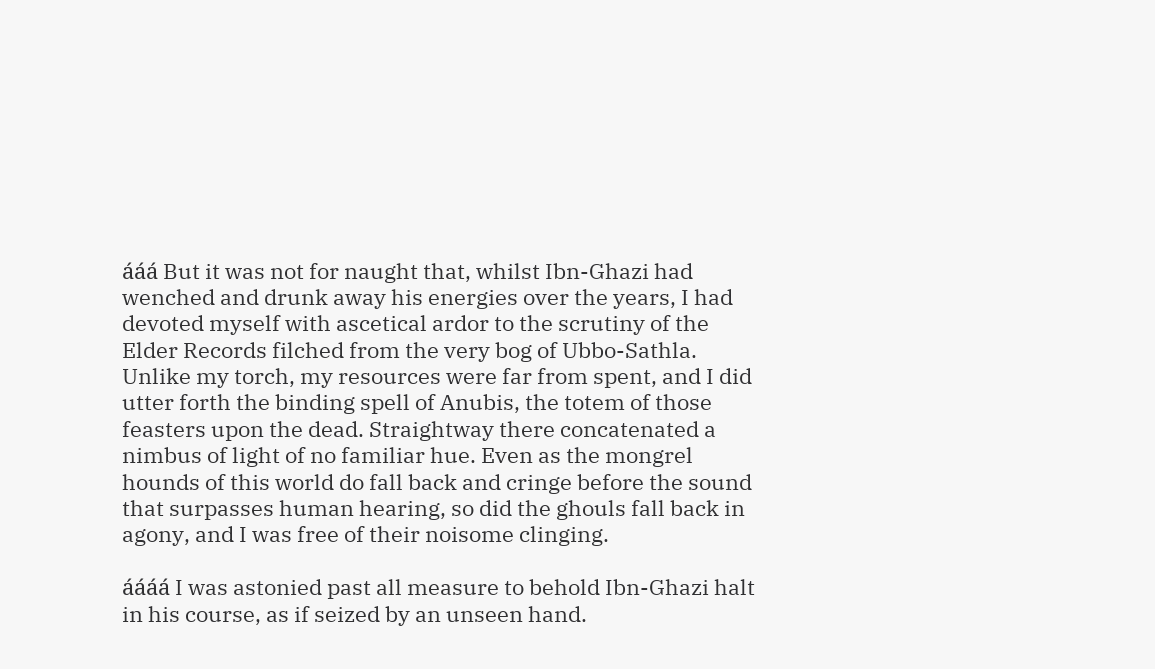ááá But it was not for naught that, whilst Ibn-Ghazi had wenched and drunk away his energies over the years, I had devoted myself with ascetical ardor to the scrutiny of the Elder Records filched from the very bog of Ubbo-Sathla. Unlike my torch, my resources were far from spent, and I did utter forth the binding spell of Anubis, the totem of those feasters upon the dead. Straightway there concatenated a nimbus of light of no familiar hue. Even as the mongrel hounds of this world do fall back and cringe before the sound that surpasses human hearing, so did the ghouls fall back in agony, and I was free of their noisome clinging.

áááá I was astonied past all measure to behold Ibn-Ghazi halt in his course, as if seized by an unseen hand.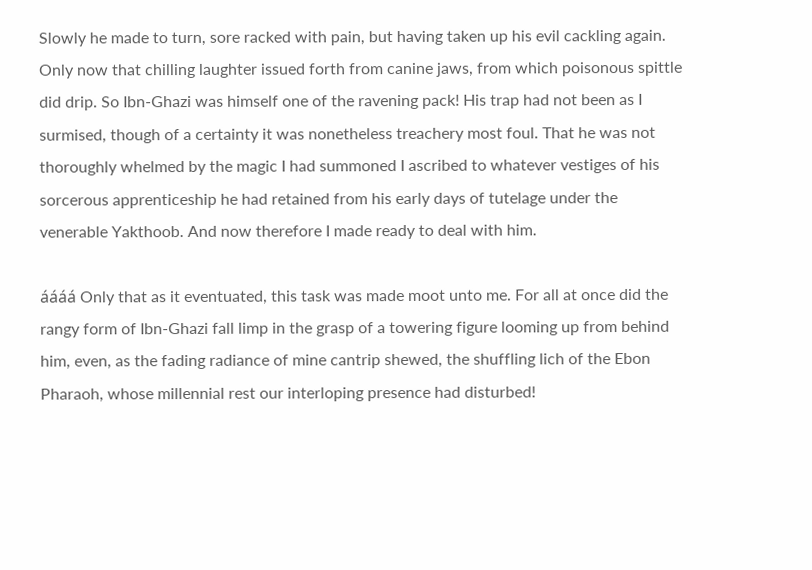Slowly he made to turn, sore racked with pain, but having taken up his evil cackling again. Only now that chilling laughter issued forth from canine jaws, from which poisonous spittle did drip. So Ibn-Ghazi was himself one of the ravening pack! His trap had not been as I surmised, though of a certainty it was nonetheless treachery most foul. That he was not thoroughly whelmed by the magic I had summoned I ascribed to whatever vestiges of his sorcerous apprenticeship he had retained from his early days of tutelage under the venerable Yakthoob. And now therefore I made ready to deal with him.

áááá Only that as it eventuated, this task was made moot unto me. For all at once did the rangy form of Ibn-Ghazi fall limp in the grasp of a towering figure looming up from behind him, even, as the fading radiance of mine cantrip shewed, the shuffling lich of the Ebon Pharaoh, whose millennial rest our interloping presence had disturbed!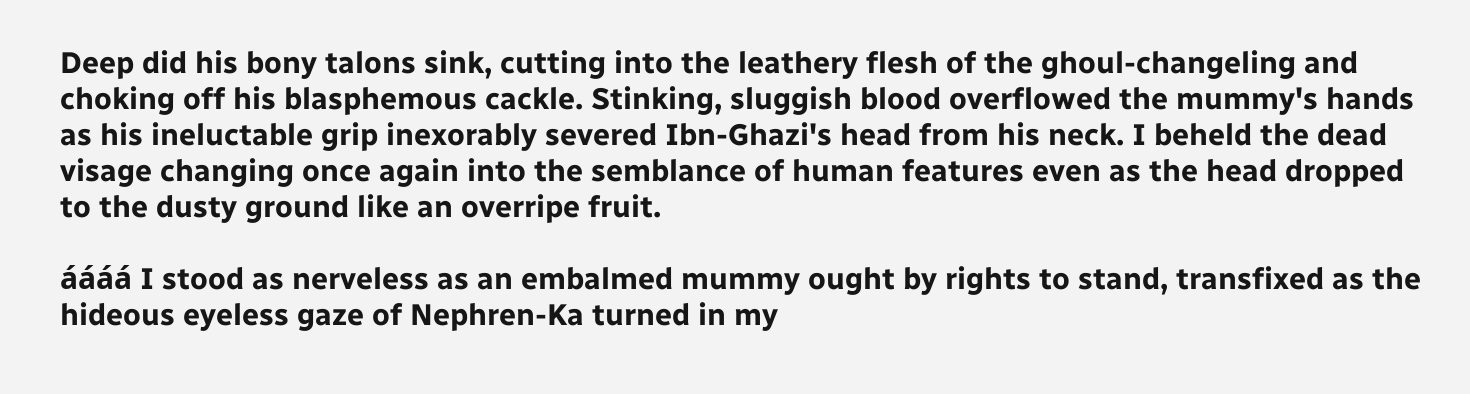Deep did his bony talons sink, cutting into the leathery flesh of the ghoul-changeling and choking off his blasphemous cackle. Stinking, sluggish blood overflowed the mummy's hands as his ineluctable grip inexorably severed Ibn-Ghazi's head from his neck. I beheld the dead visage changing once again into the semblance of human features even as the head dropped to the dusty ground like an overripe fruit.

áááá I stood as nerveless as an embalmed mummy ought by rights to stand, transfixed as the hideous eyeless gaze of Nephren-Ka turned in my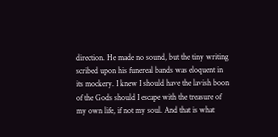direction. He made no sound, but the tiny writing scribed upon his funereal bands was eloquent in its mockery. I knew I should have the lavish boon of the Gods should I escape with the treasure of my own life, if not my soul. And that is what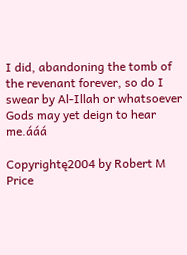I did, abandoning the tomb of the revenant forever, so do I swear by Al-Illah or whatsoever Gods may yet deign to hear me.ááá

Copyrightę2004 by Robert M Price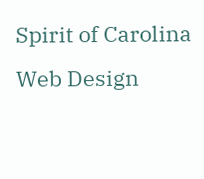Spirit of Carolina Web Design